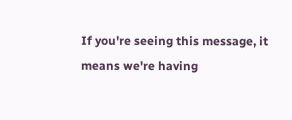If you're seeing this message, it means we're having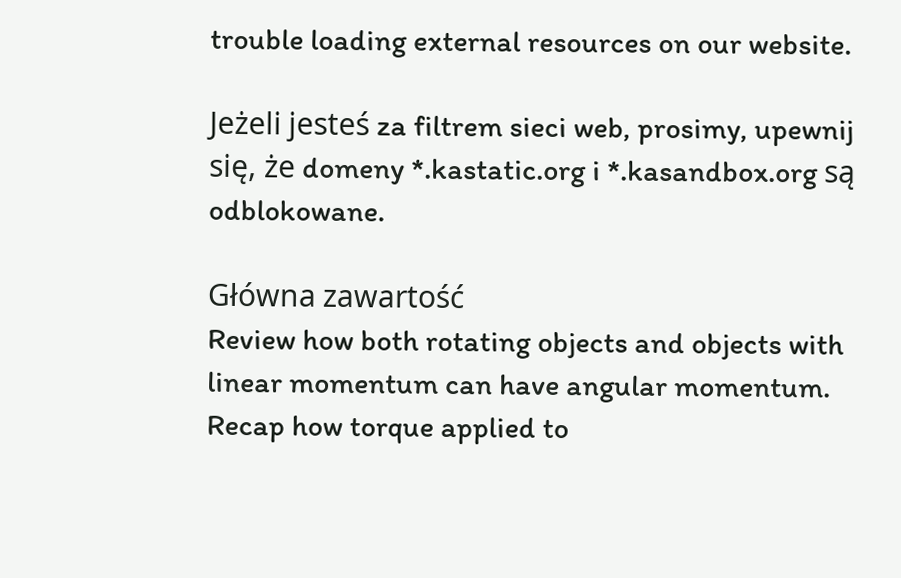trouble loading external resources on our website.

Jeżeli jesteś za filtrem sieci web, prosimy, upewnij się, że domeny *.kastatic.org i *.kasandbox.org są odblokowane.

Główna zawartość
Review how both rotating objects and objects with linear momentum can have angular momentum.  Recap how torque applied to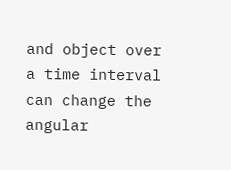and object over a time interval can change the angular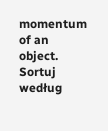momentum of an object.
Sortuj według